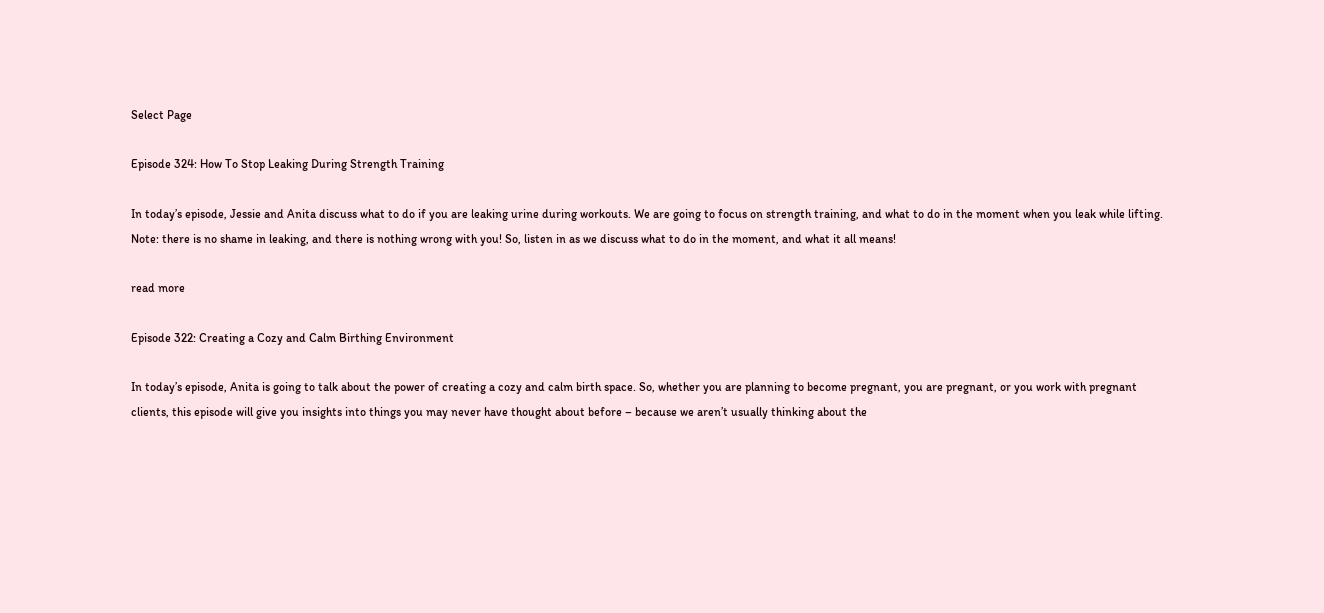Select Page

Episode 324: How To Stop Leaking During Strength Training

In today’s episode, Jessie and Anita discuss what to do if you are leaking urine during workouts. We are going to focus on strength training, and what to do in the moment when you leak while lifting. Note: there is no shame in leaking, and there is nothing wrong with you! So, listen in as we discuss what to do in the moment, and what it all means!

read more

Episode 322: Creating a Cozy and Calm Birthing Environment

In today’s episode, Anita is going to talk about the power of creating a cozy and calm birth space. So, whether you are planning to become pregnant, you are pregnant, or you work with pregnant clients, this episode will give you insights into things you may never have thought about before – because we aren’t usually thinking about the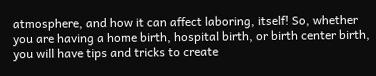atmosphere, and how it can affect laboring, itself! So, whether you are having a home birth, hospital birth, or birth center birth, you will have tips and tricks to create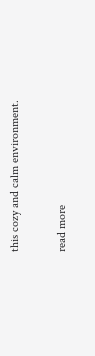this cozy and calm environment.

read more